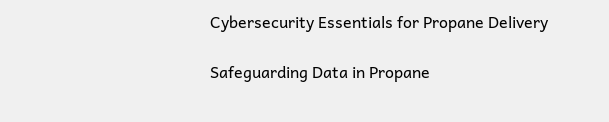Cybersecurity Essentials for Propane Delivery

Safeguarding Data in Propane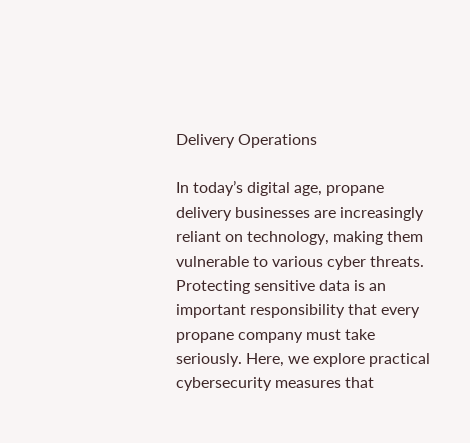Delivery Operations

In today’s digital age, propane delivery businesses are increasingly reliant on technology, making them vulnerable to various cyber threats. Protecting sensitive data is an important responsibility that every propane company must take seriously. Here, we explore practical cybersecurity measures that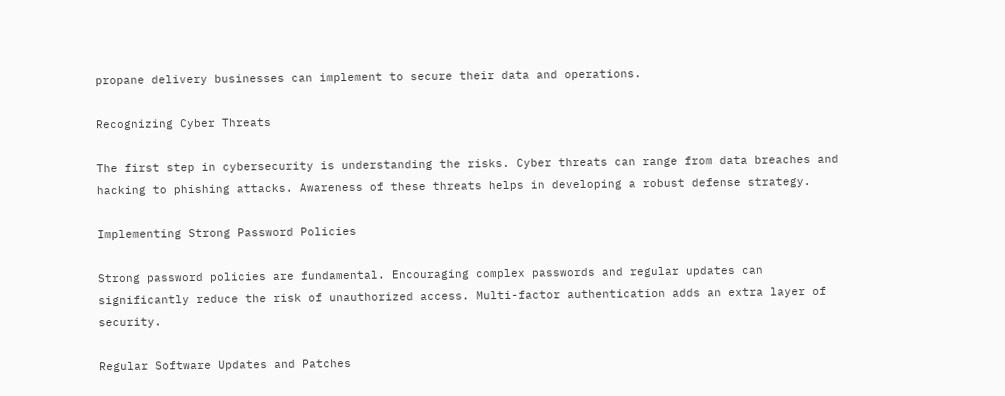propane delivery businesses can implement to secure their data and operations.

Recognizing Cyber Threats

The first step in cybersecurity is understanding the risks. Cyber threats can range from data breaches and hacking to phishing attacks. Awareness of these threats helps in developing a robust defense strategy.

Implementing Strong Password Policies

Strong password policies are fundamental. Encouraging complex passwords and regular updates can significantly reduce the risk of unauthorized access. Multi-factor authentication adds an extra layer of security.

Regular Software Updates and Patches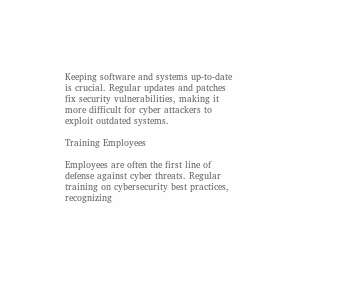Keeping software and systems up-to-date is crucial. Regular updates and patches fix security vulnerabilities, making it more difficult for cyber attackers to exploit outdated systems.

Training Employees

Employees are often the first line of defense against cyber threats. Regular training on cybersecurity best practices, recognizing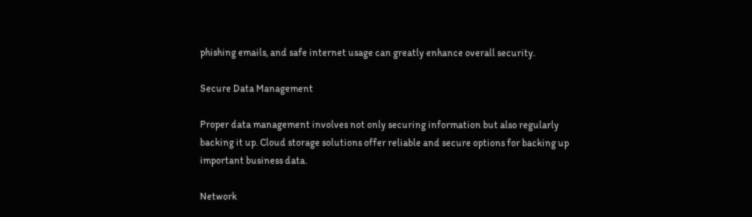phishing emails, and safe internet usage can greatly enhance overall security.

Secure Data Management

Proper data management involves not only securing information but also regularly backing it up. Cloud storage solutions offer reliable and secure options for backing up important business data.

Network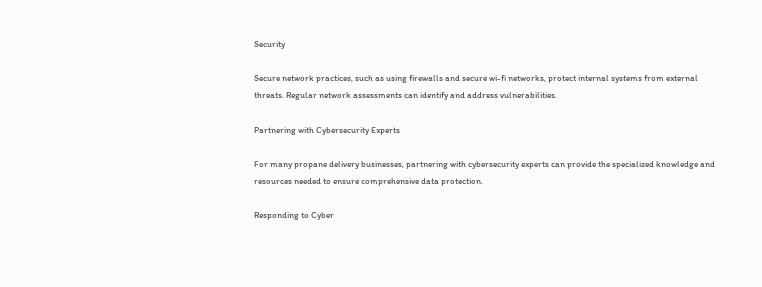Security

Secure network practices, such as using firewalls and secure wi-fi networks, protect internal systems from external threats. Regular network assessments can identify and address vulnerabilities.

Partnering with Cybersecurity Experts

For many propane delivery businesses, partnering with cybersecurity experts can provide the specialized knowledge and resources needed to ensure comprehensive data protection.

Responding to Cyber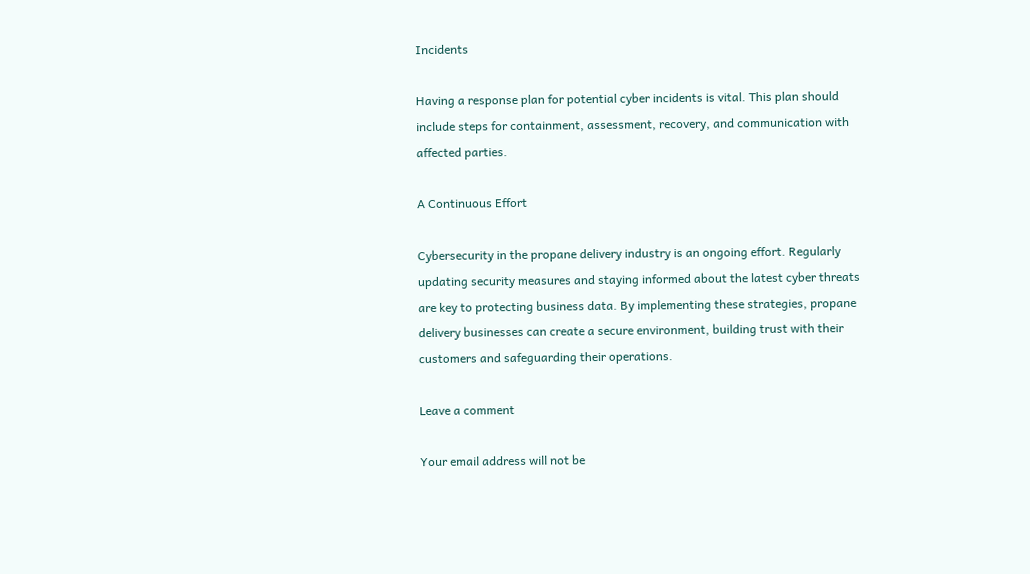Incidents

Having a response plan for potential cyber incidents is vital. This plan should include steps for containment, assessment, recovery, and communication with affected parties.

A Continuous Effort

Cybersecurity in the propane delivery industry is an ongoing effort. Regularly updating security measures and staying informed about the latest cyber threats are key to protecting business data. By implementing these strategies, propane delivery businesses can create a secure environment, building trust with their customers and safeguarding their operations.

Leave a comment

Your email address will not be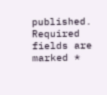published. Required fields are marked *